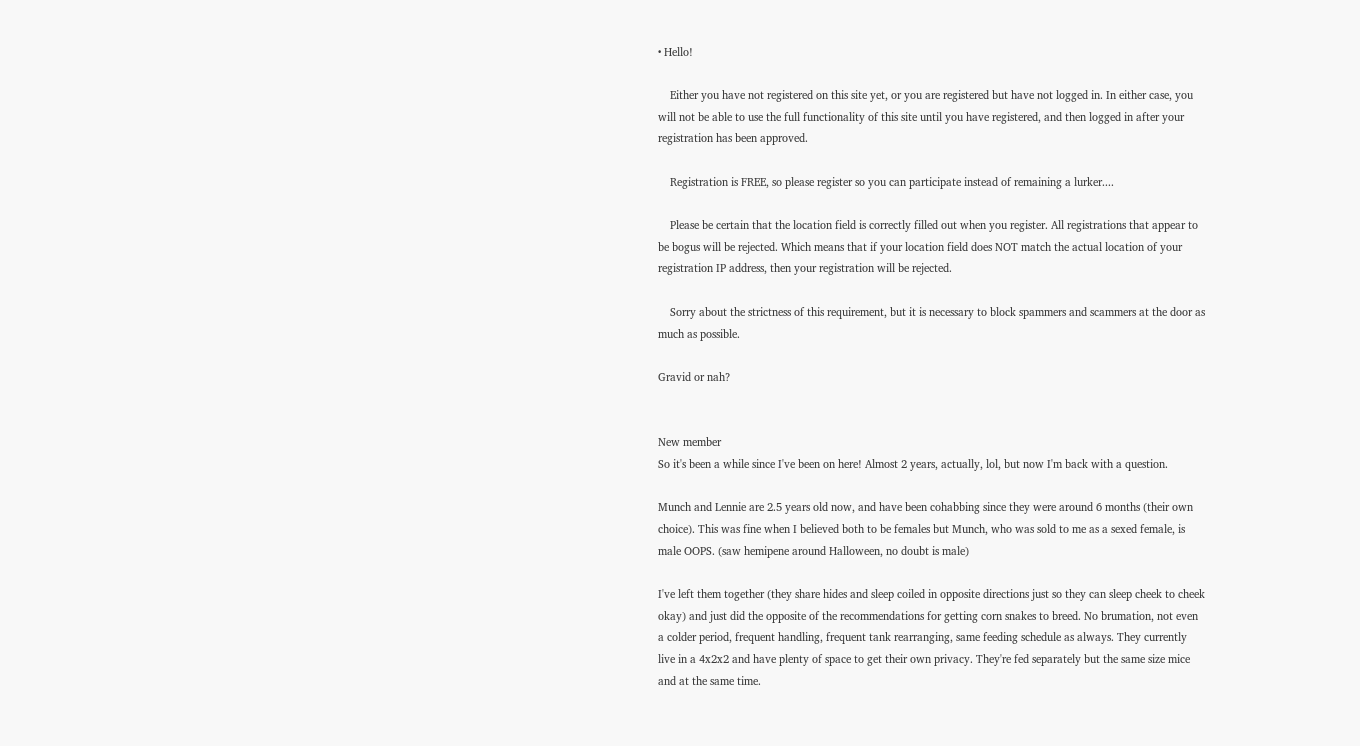• Hello!

    Either you have not registered on this site yet, or you are registered but have not logged in. In either case, you will not be able to use the full functionality of this site until you have registered, and then logged in after your registration has been approved.

    Registration is FREE, so please register so you can participate instead of remaining a lurker....

    Please be certain that the location field is correctly filled out when you register. All registrations that appear to be bogus will be rejected. Which means that if your location field does NOT match the actual location of your registration IP address, then your registration will be rejected.

    Sorry about the strictness of this requirement, but it is necessary to block spammers and scammers at the door as much as possible.

Gravid or nah?


New member
So it's been a while since I've been on here! Almost 2 years, actually, lol, but now I'm back with a question.

Munch and Lennie are 2.5 years old now, and have been cohabbing since they were around 6 months (their own choice). This was fine when I believed both to be females but Munch, who was sold to me as a sexed female, is male OOPS. (saw hemipene around Halloween, no doubt is male)

I've left them together (they share hides and sleep coiled in opposite directions just so they can sleep cheek to cheek okay) and just did the opposite of the recommendations for getting corn snakes to breed. No brumation, not even a colder period, frequent handling, frequent tank rearranging, same feeding schedule as always. They currently live in a 4x2x2 and have plenty of space to get their own privacy. They're fed separately but the same size mice and at the same time.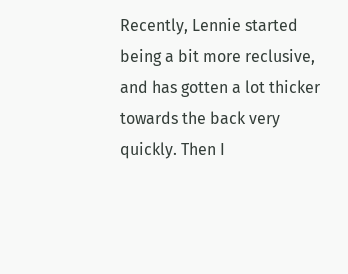Recently, Lennie started being a bit more reclusive, and has gotten a lot thicker towards the back very quickly. Then I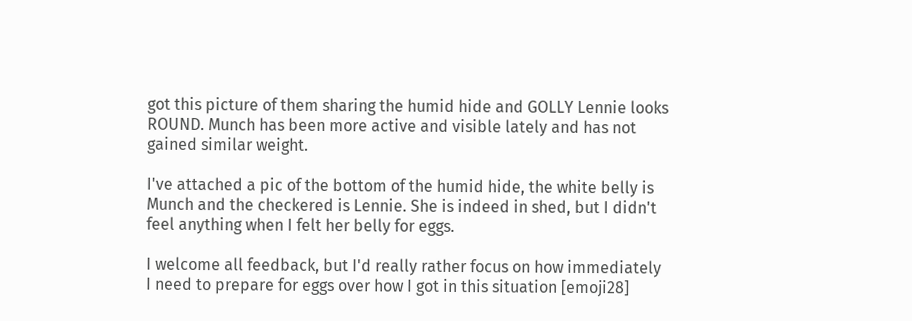got this picture of them sharing the humid hide and GOLLY Lennie looks ROUND. Munch has been more active and visible lately and has not gained similar weight.

I've attached a pic of the bottom of the humid hide, the white belly is Munch and the checkered is Lennie. She is indeed in shed, but I didn't feel anything when I felt her belly for eggs.

I welcome all feedback, but I'd really rather focus on how immediately I need to prepare for eggs over how I got in this situation [emoji28]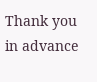Thank you in advance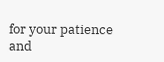for your patience and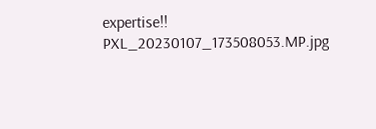expertise!! PXL_20230107_173508053.MP.jpg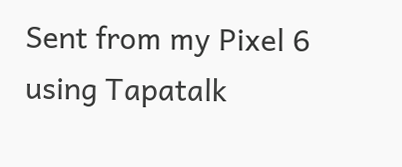Sent from my Pixel 6 using Tapatalk